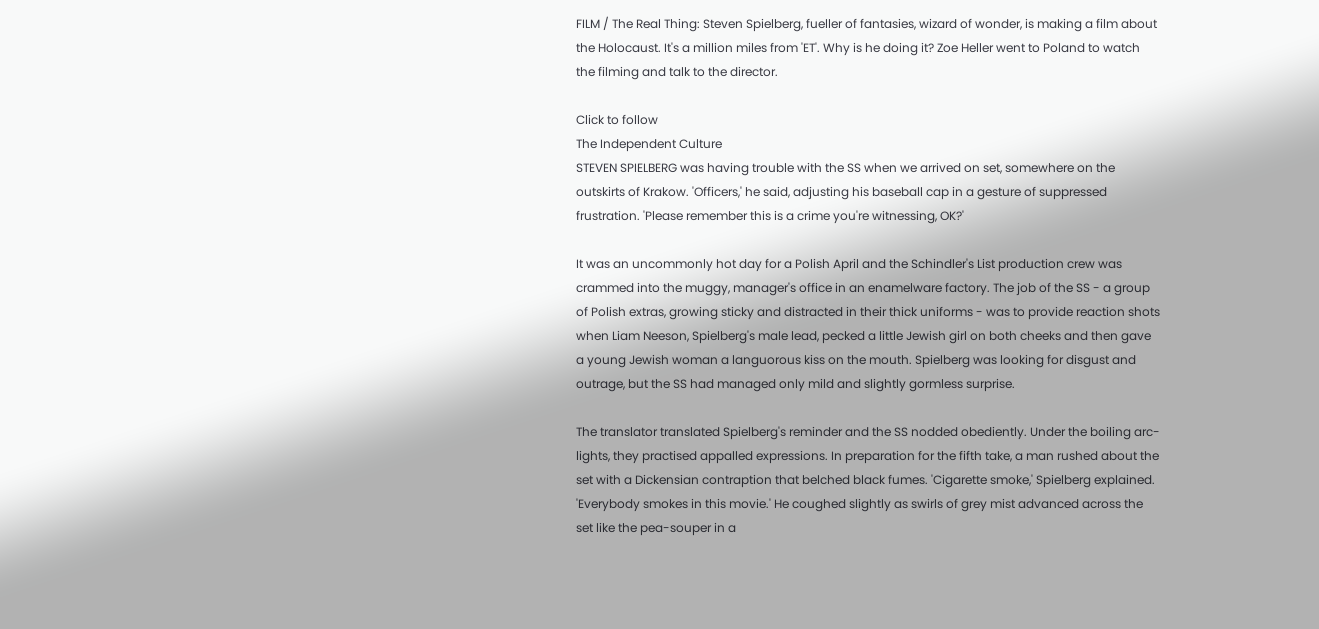FILM / The Real Thing: Steven Spielberg, fueller of fantasies, wizard of wonder, is making a film about the Holocaust. It's a million miles from 'ET'. Why is he doing it? Zoe Heller went to Poland to watch the filming and talk to the director.

Click to follow
The Independent Culture
STEVEN SPIELBERG was having trouble with the SS when we arrived on set, somewhere on the outskirts of Krakow. 'Officers,' he said, adjusting his baseball cap in a gesture of suppressed frustration. 'Please remember this is a crime you're witnessing, OK?'

It was an uncommonly hot day for a Polish April and the Schindler's List production crew was crammed into the muggy, manager's office in an enamelware factory. The job of the SS - a group of Polish extras, growing sticky and distracted in their thick uniforms - was to provide reaction shots when Liam Neeson, Spielberg's male lead, pecked a little Jewish girl on both cheeks and then gave a young Jewish woman a languorous kiss on the mouth. Spielberg was looking for disgust and outrage, but the SS had managed only mild and slightly gormless surprise.

The translator translated Spielberg's reminder and the SS nodded obediently. Under the boiling arc-lights, they practised appalled expressions. In preparation for the fifth take, a man rushed about the set with a Dickensian contraption that belched black fumes. 'Cigarette smoke,' Spielberg explained. 'Everybody smokes in this movie.' He coughed slightly as swirls of grey mist advanced across the set like the pea-souper in a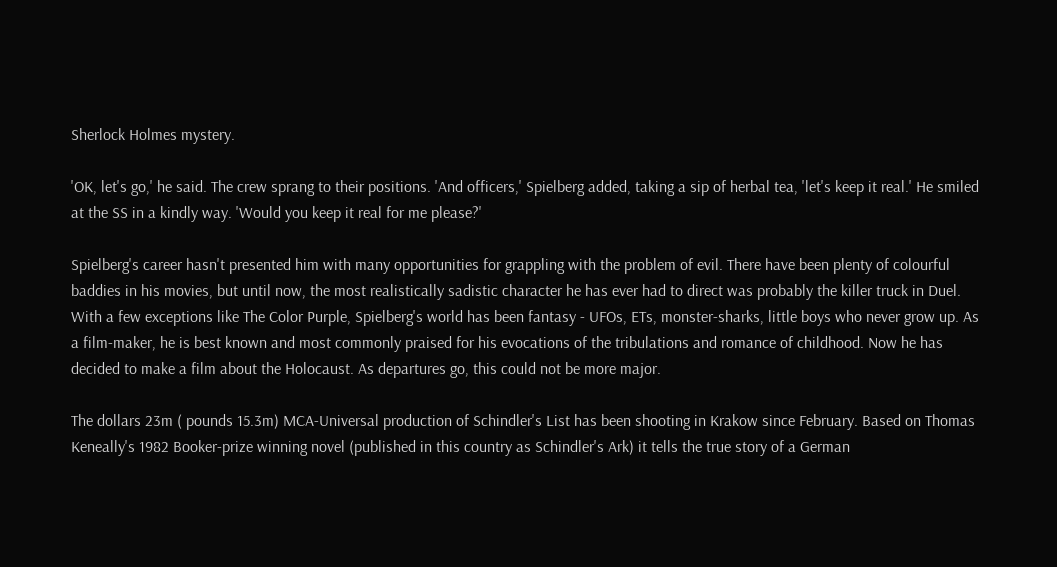Sherlock Holmes mystery.

'OK, let's go,' he said. The crew sprang to their positions. 'And officers,' Spielberg added, taking a sip of herbal tea, 'let's keep it real.' He smiled at the SS in a kindly way. 'Would you keep it real for me please?'

Spielberg's career hasn't presented him with many opportunities for grappling with the problem of evil. There have been plenty of colourful baddies in his movies, but until now, the most realistically sadistic character he has ever had to direct was probably the killer truck in Duel. With a few exceptions like The Color Purple, Spielberg's world has been fantasy - UFOs, ETs, monster-sharks, little boys who never grow up. As a film-maker, he is best known and most commonly praised for his evocations of the tribulations and romance of childhood. Now he has decided to make a film about the Holocaust. As departures go, this could not be more major.

The dollars 23m ( pounds 15.3m) MCA-Universal production of Schindler's List has been shooting in Krakow since February. Based on Thomas Keneally's 1982 Booker-prize winning novel (published in this country as Schindler's Ark) it tells the true story of a German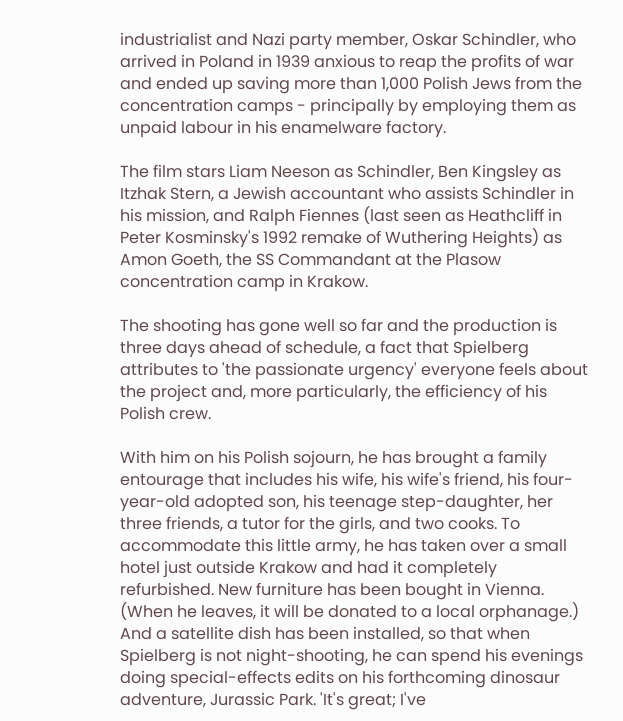industrialist and Nazi party member, Oskar Schindler, who arrived in Poland in 1939 anxious to reap the profits of war and ended up saving more than 1,000 Polish Jews from the concentration camps - principally by employing them as unpaid labour in his enamelware factory.

The film stars Liam Neeson as Schindler, Ben Kingsley as Itzhak Stern, a Jewish accountant who assists Schindler in his mission, and Ralph Fiennes (last seen as Heathcliff in Peter Kosminsky's 1992 remake of Wuthering Heights) as Amon Goeth, the SS Commandant at the Plasow concentration camp in Krakow.

The shooting has gone well so far and the production is three days ahead of schedule, a fact that Spielberg attributes to 'the passionate urgency' everyone feels about the project and, more particularly, the efficiency of his Polish crew.

With him on his Polish sojourn, he has brought a family entourage that includes his wife, his wife's friend, his four-year-old adopted son, his teenage step-daughter, her three friends, a tutor for the girls, and two cooks. To accommodate this little army, he has taken over a small hotel just outside Krakow and had it completely refurbished. New furniture has been bought in Vienna. (When he leaves, it will be donated to a local orphanage.) And a satellite dish has been installed, so that when Spielberg is not night-shooting, he can spend his evenings doing special-effects edits on his forthcoming dinosaur adventure, Jurassic Park. 'It's great; I've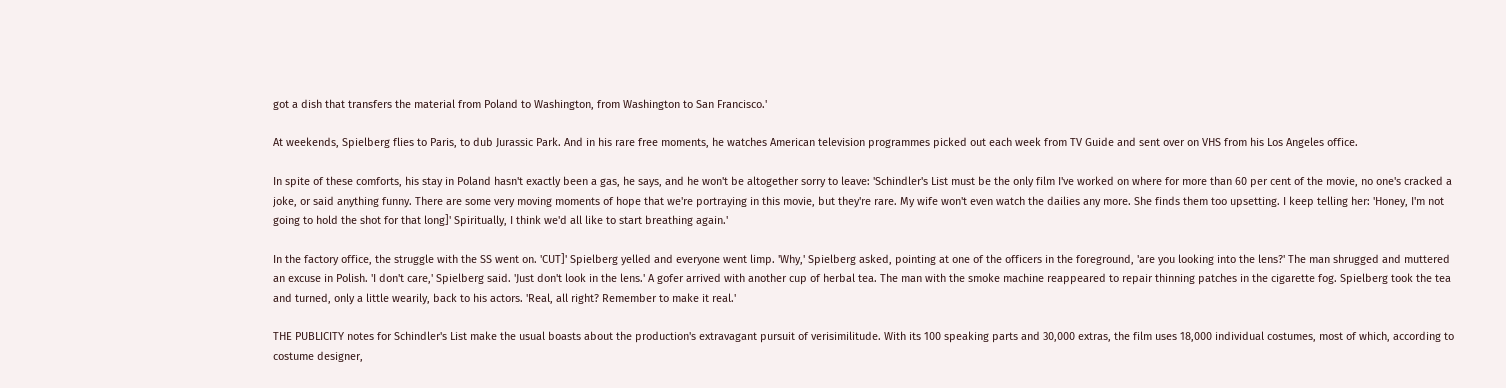got a dish that transfers the material from Poland to Washington, from Washington to San Francisco.'

At weekends, Spielberg flies to Paris, to dub Jurassic Park. And in his rare free moments, he watches American television programmes picked out each week from TV Guide and sent over on VHS from his Los Angeles office.

In spite of these comforts, his stay in Poland hasn't exactly been a gas, he says, and he won't be altogether sorry to leave: 'Schindler's List must be the only film I've worked on where for more than 60 per cent of the movie, no one's cracked a joke, or said anything funny. There are some very moving moments of hope that we're portraying in this movie, but they're rare. My wife won't even watch the dailies any more. She finds them too upsetting. I keep telling her: 'Honey, I'm not going to hold the shot for that long]' Spiritually, I think we'd all like to start breathing again.'

In the factory office, the struggle with the SS went on. 'CUT]' Spielberg yelled and everyone went limp. 'Why,' Spielberg asked, pointing at one of the officers in the foreground, 'are you looking into the lens?' The man shrugged and muttered an excuse in Polish. 'I don't care,' Spielberg said. 'Just don't look in the lens.' A gofer arrived with another cup of herbal tea. The man with the smoke machine reappeared to repair thinning patches in the cigarette fog. Spielberg took the tea and turned, only a little wearily, back to his actors. 'Real, all right? Remember to make it real.'

THE PUBLICITY notes for Schindler's List make the usual boasts about the production's extravagant pursuit of verisimilitude. With its 100 speaking parts and 30,000 extras, the film uses 18,000 individual costumes, most of which, according to costume designer,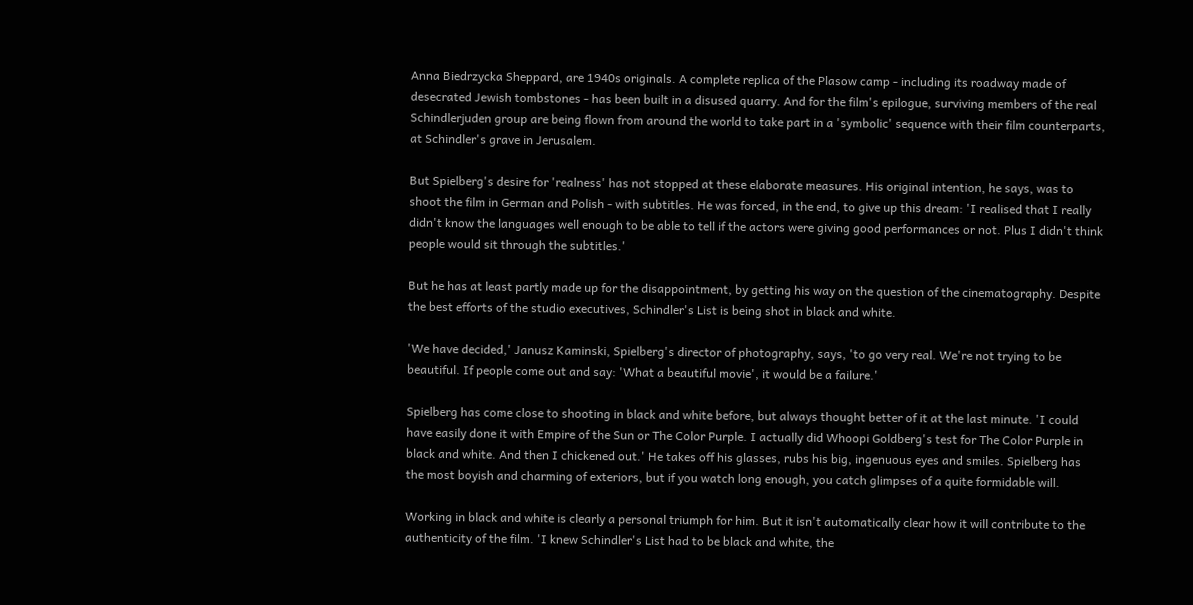Anna Biedrzycka Sheppard, are 1940s originals. A complete replica of the Plasow camp - including its roadway made of desecrated Jewish tombstones - has been built in a disused quarry. And for the film's epilogue, surviving members of the real Schindlerjuden group are being flown from around the world to take part in a 'symbolic' sequence with their film counterparts, at Schindler's grave in Jerusalem.

But Spielberg's desire for 'realness' has not stopped at these elaborate measures. His original intention, he says, was to shoot the film in German and Polish - with subtitles. He was forced, in the end, to give up this dream: 'I realised that I really didn't know the languages well enough to be able to tell if the actors were giving good performances or not. Plus I didn't think people would sit through the subtitles.'

But he has at least partly made up for the disappointment, by getting his way on the question of the cinematography. Despite the best efforts of the studio executives, Schindler's List is being shot in black and white.

'We have decided,' Janusz Kaminski, Spielberg's director of photography, says, 'to go very real. We're not trying to be beautiful. If people come out and say: 'What a beautiful movie', it would be a failure.'

Spielberg has come close to shooting in black and white before, but always thought better of it at the last minute. 'I could have easily done it with Empire of the Sun or The Color Purple. I actually did Whoopi Goldberg's test for The Color Purple in black and white. And then I chickened out.' He takes off his glasses, rubs his big, ingenuous eyes and smiles. Spielberg has the most boyish and charming of exteriors, but if you watch long enough, you catch glimpses of a quite formidable will.

Working in black and white is clearly a personal triumph for him. But it isn't automatically clear how it will contribute to the authenticity of the film. 'I knew Schindler's List had to be black and white, the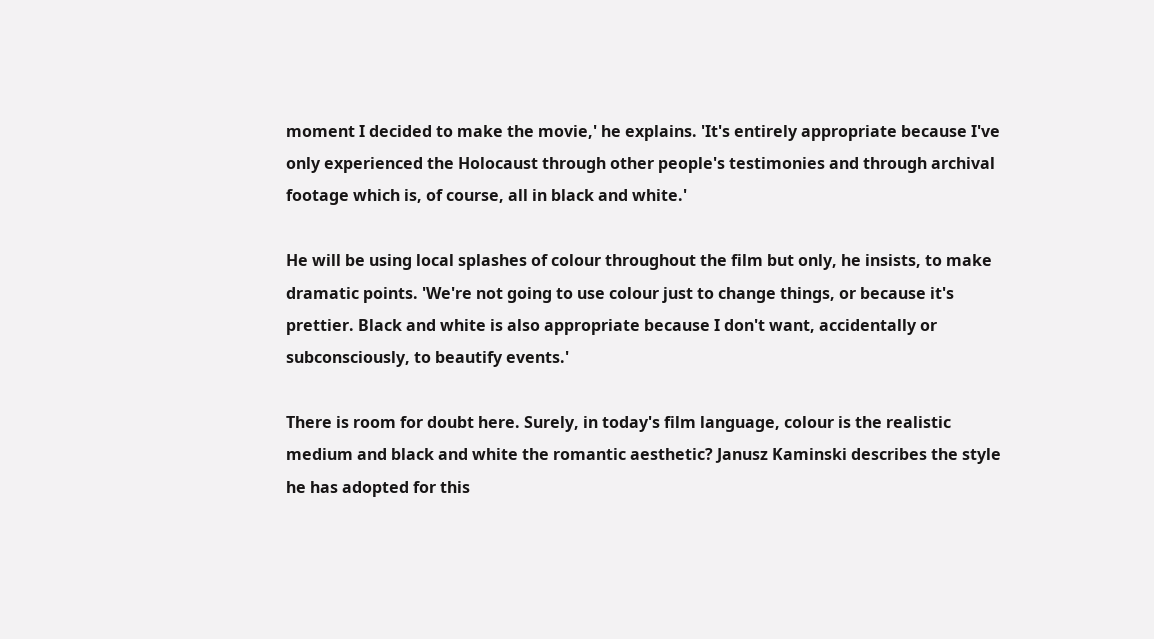moment I decided to make the movie,' he explains. 'It's entirely appropriate because I've only experienced the Holocaust through other people's testimonies and through archival footage which is, of course, all in black and white.'

He will be using local splashes of colour throughout the film but only, he insists, to make dramatic points. 'We're not going to use colour just to change things, or because it's prettier. Black and white is also appropriate because I don't want, accidentally or subconsciously, to beautify events.'

There is room for doubt here. Surely, in today's film language, colour is the realistic medium and black and white the romantic aesthetic? Janusz Kaminski describes the style he has adopted for this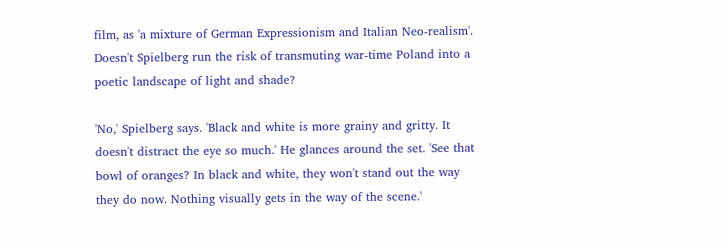film, as 'a mixture of German Expressionism and Italian Neo-realism'. Doesn't Spielberg run the risk of transmuting war-time Poland into a poetic landscape of light and shade?

'No,' Spielberg says. 'Black and white is more grainy and gritty. It doesn't distract the eye so much.' He glances around the set. 'See that bowl of oranges? In black and white, they won't stand out the way they do now. Nothing visually gets in the way of the scene.'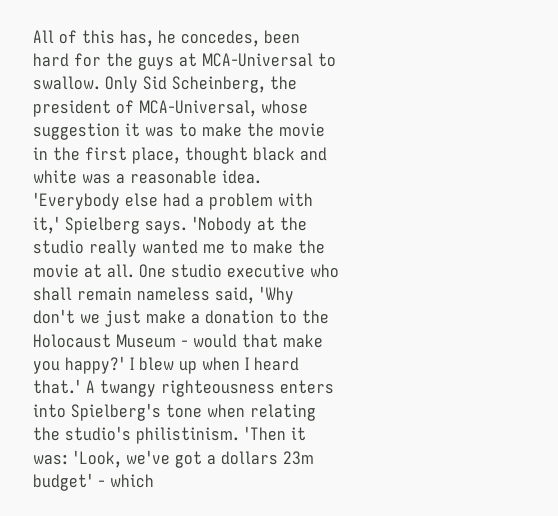All of this has, he concedes, been hard for the guys at MCA-Universal to swallow. Only Sid Scheinberg, the president of MCA-Universal, whose suggestion it was to make the movie in the first place, thought black and white was a reasonable idea. 'Everybody else had a problem with it,' Spielberg says. 'Nobody at the studio really wanted me to make the movie at all. One studio executive who shall remain nameless said, 'Why don't we just make a donation to the Holocaust Museum - would that make you happy?' I blew up when I heard that.' A twangy righteousness enters into Spielberg's tone when relating the studio's philistinism. 'Then it was: 'Look, we've got a dollars 23m budget' - which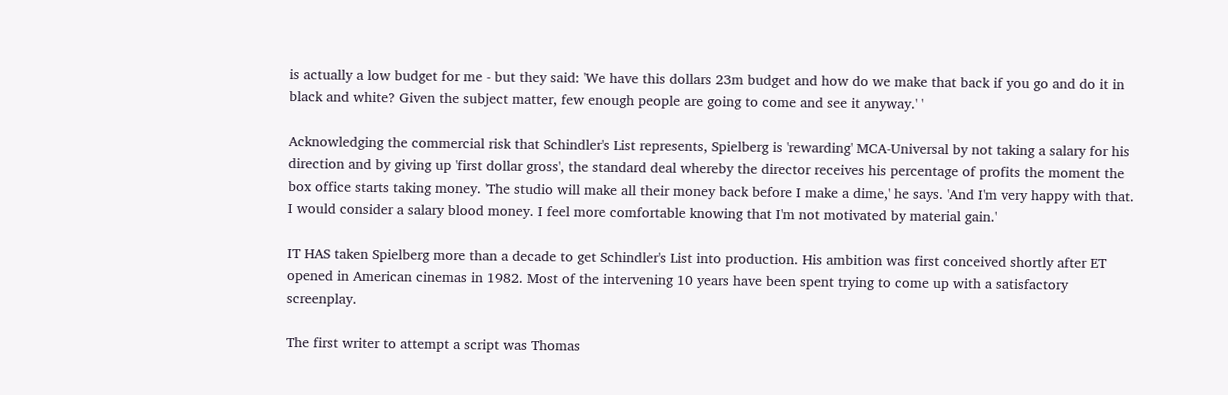is actually a low budget for me - but they said: 'We have this dollars 23m budget and how do we make that back if you go and do it in black and white? Given the subject matter, few enough people are going to come and see it anyway.' '

Acknowledging the commercial risk that Schindler's List represents, Spielberg is 'rewarding' MCA-Universal by not taking a salary for his direction and by giving up 'first dollar gross', the standard deal whereby the director receives his percentage of profits the moment the box office starts taking money. 'The studio will make all their money back before I make a dime,' he says. 'And I'm very happy with that. I would consider a salary blood money. I feel more comfortable knowing that I'm not motivated by material gain.'

IT HAS taken Spielberg more than a decade to get Schindler's List into production. His ambition was first conceived shortly after ET opened in American cinemas in 1982. Most of the intervening 10 years have been spent trying to come up with a satisfactory screenplay.

The first writer to attempt a script was Thomas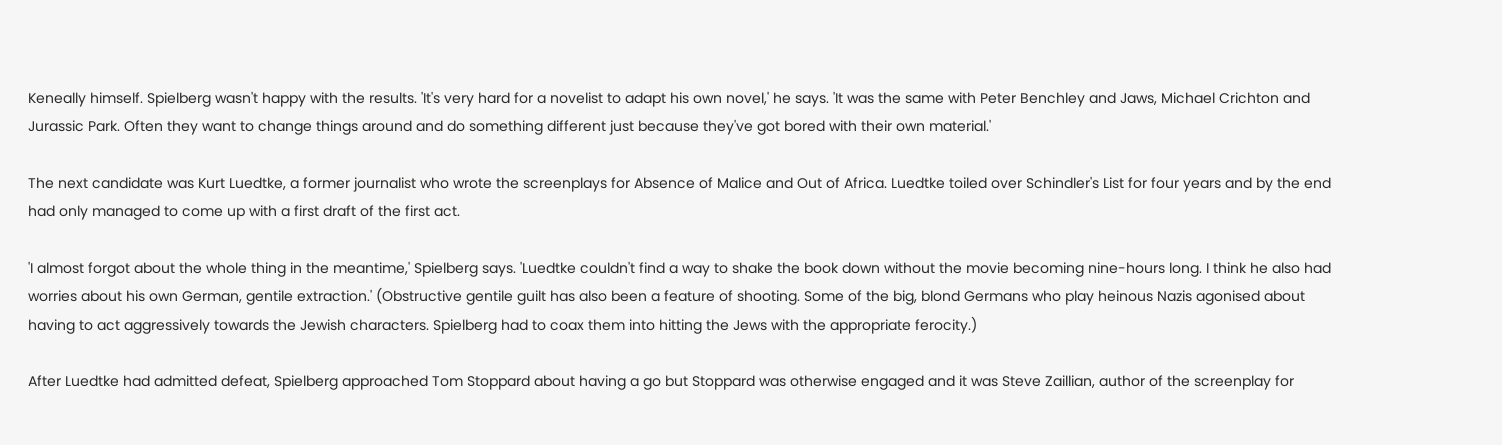Keneally himself. Spielberg wasn't happy with the results. 'It's very hard for a novelist to adapt his own novel,' he says. 'It was the same with Peter Benchley and Jaws, Michael Crichton and Jurassic Park. Often they want to change things around and do something different just because they've got bored with their own material.'

The next candidate was Kurt Luedtke, a former journalist who wrote the screenplays for Absence of Malice and Out of Africa. Luedtke toiled over Schindler's List for four years and by the end had only managed to come up with a first draft of the first act.

'I almost forgot about the whole thing in the meantime,' Spielberg says. 'Luedtke couldn't find a way to shake the book down without the movie becoming nine-hours long. I think he also had worries about his own German, gentile extraction.' (Obstructive gentile guilt has also been a feature of shooting. Some of the big, blond Germans who play heinous Nazis agonised about having to act aggressively towards the Jewish characters. Spielberg had to coax them into hitting the Jews with the appropriate ferocity.)

After Luedtke had admitted defeat, Spielberg approached Tom Stoppard about having a go but Stoppard was otherwise engaged and it was Steve Zaillian, author of the screenplay for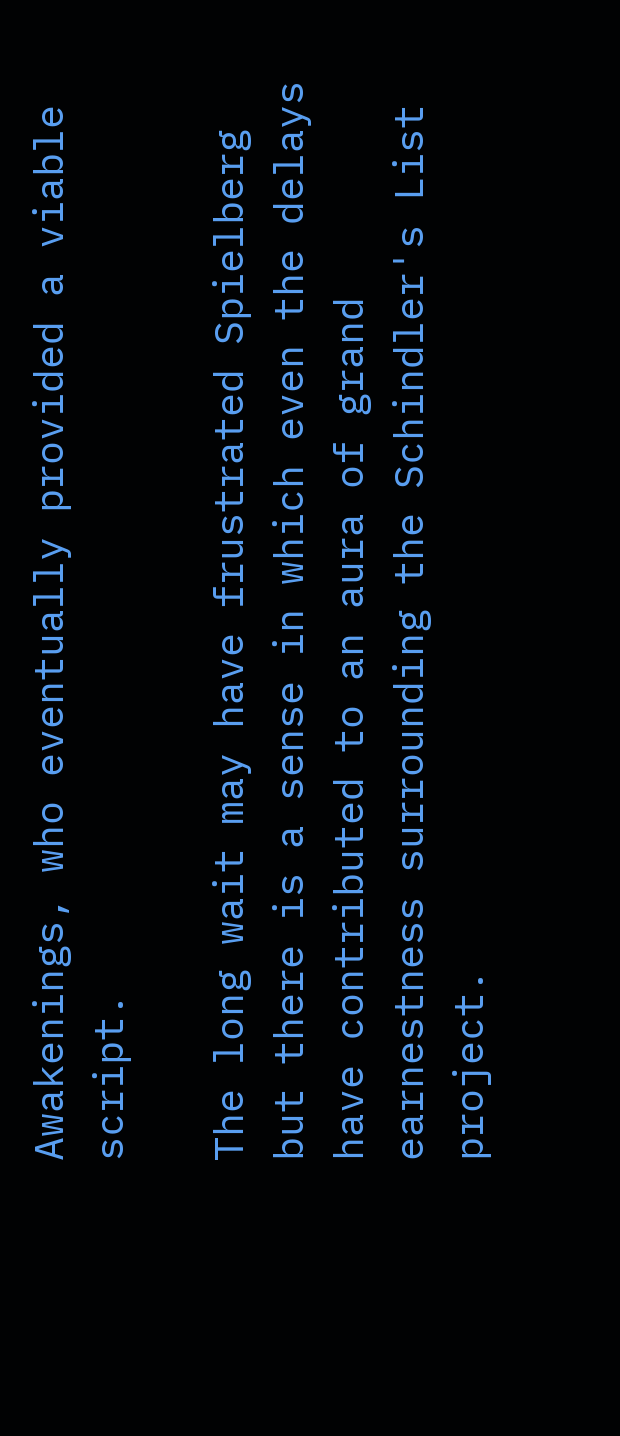Awakenings, who eventually provided a viable script.

The long wait may have frustrated Spielberg but there is a sense in which even the delays have contributed to an aura of grand earnestness surrounding the Schindler's List project.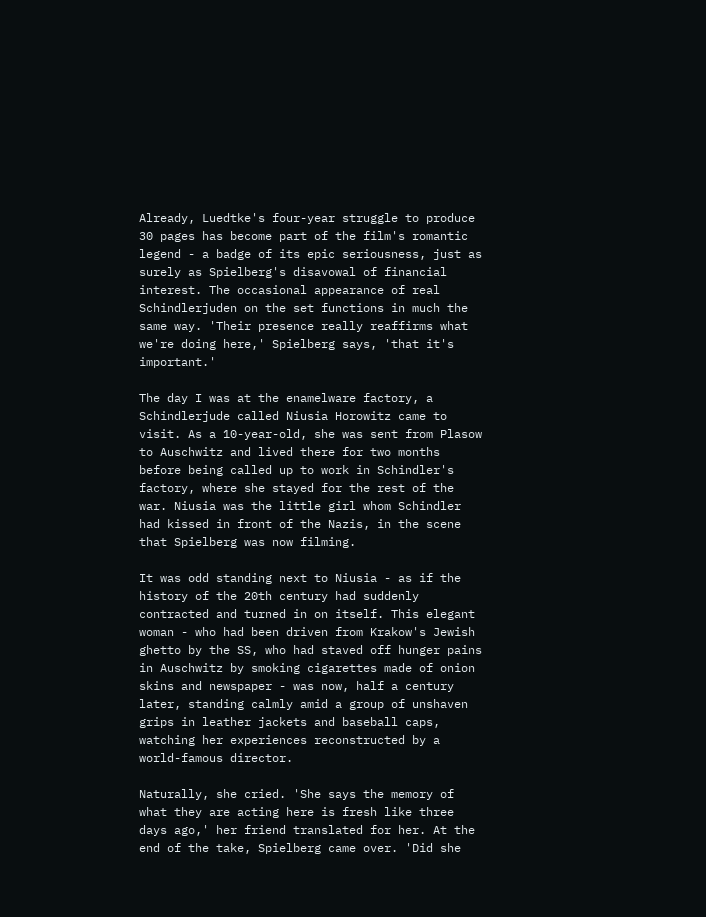Already, Luedtke's four-year struggle to produce 30 pages has become part of the film's romantic legend - a badge of its epic seriousness, just as surely as Spielberg's disavowal of financial interest. The occasional appearance of real Schindlerjuden on the set functions in much the same way. 'Their presence really reaffirms what we're doing here,' Spielberg says, 'that it's important.'

The day I was at the enamelware factory, a Schindlerjude called Niusia Horowitz came to visit. As a 10-year-old, she was sent from Plasow to Auschwitz and lived there for two months before being called up to work in Schindler's factory, where she stayed for the rest of the war. Niusia was the little girl whom Schindler had kissed in front of the Nazis, in the scene that Spielberg was now filming.

It was odd standing next to Niusia - as if the history of the 20th century had suddenly contracted and turned in on itself. This elegant woman - who had been driven from Krakow's Jewish ghetto by the SS, who had staved off hunger pains in Auschwitz by smoking cigarettes made of onion skins and newspaper - was now, half a century later, standing calmly amid a group of unshaven grips in leather jackets and baseball caps, watching her experiences reconstructed by a world-famous director.

Naturally, she cried. 'She says the memory of what they are acting here is fresh like three days ago,' her friend translated for her. At the end of the take, Spielberg came over. 'Did she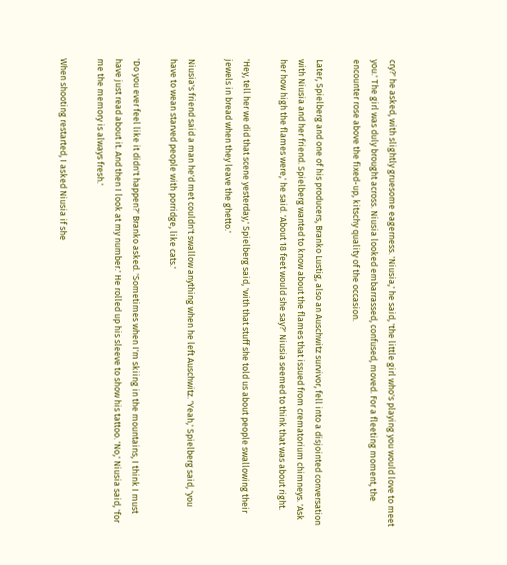cry?' he asked, with slightly gruesome eagerness. 'Niusia,' he said, 'the little girl who's playing you would love to meet you.' The girl was duly brought across. Niusia looked embarrassed, confused, moved. For a fleeting moment, the encounter rose above the fixed-up, kitschy quality of the occasion.

Later, Spielberg and one of his producers, Branko Lustig, also an Auschwitz survivor, fell into a disjointed conversation with Niusia and her friend. Spielberg wanted to know about the flames that issued from crematorium chimneys. 'Ask her how high the flames were,' he said. 'About 18 feet would she say?' Niusia seemed to think that was about right.

'Hey, tell her we did that scene yesterday,' Spielberg said, 'with that stuff she told us about people swallowing their jewels in bread when they leave the ghetto.'

Niusia's friend said a man he'd met couldn't swallow anything when he left Auschwitz. 'Yeah,' Spielberg said, 'you have to wean starved people with porridge, like cats.'

'Do you ever feel like it didn't happen?' Branko asked. 'Sometimes when I'm skiing in the mountains, I think I must have just read about it. And then I look at my number.' He rolled up his sleeve to show his tattoo. 'No,' Niusia said, 'for me the memory is always fresh.'

When shooting restarted, I asked Niusia if she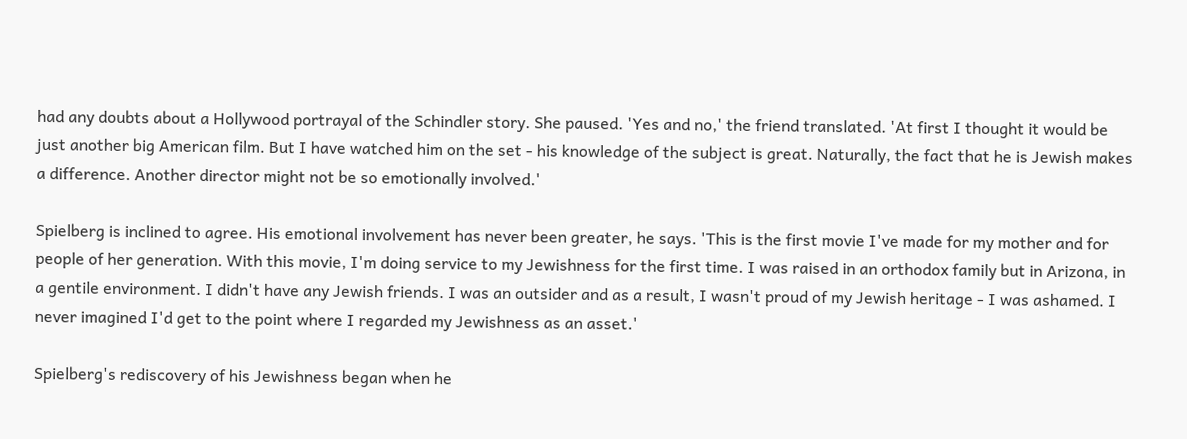had any doubts about a Hollywood portrayal of the Schindler story. She paused. 'Yes and no,' the friend translated. 'At first I thought it would be just another big American film. But I have watched him on the set - his knowledge of the subject is great. Naturally, the fact that he is Jewish makes a difference. Another director might not be so emotionally involved.'

Spielberg is inclined to agree. His emotional involvement has never been greater, he says. 'This is the first movie I've made for my mother and for people of her generation. With this movie, I'm doing service to my Jewishness for the first time. I was raised in an orthodox family but in Arizona, in a gentile environment. I didn't have any Jewish friends. I was an outsider and as a result, I wasn't proud of my Jewish heritage - I was ashamed. I never imagined I'd get to the point where I regarded my Jewishness as an asset.'

Spielberg's rediscovery of his Jewishness began when he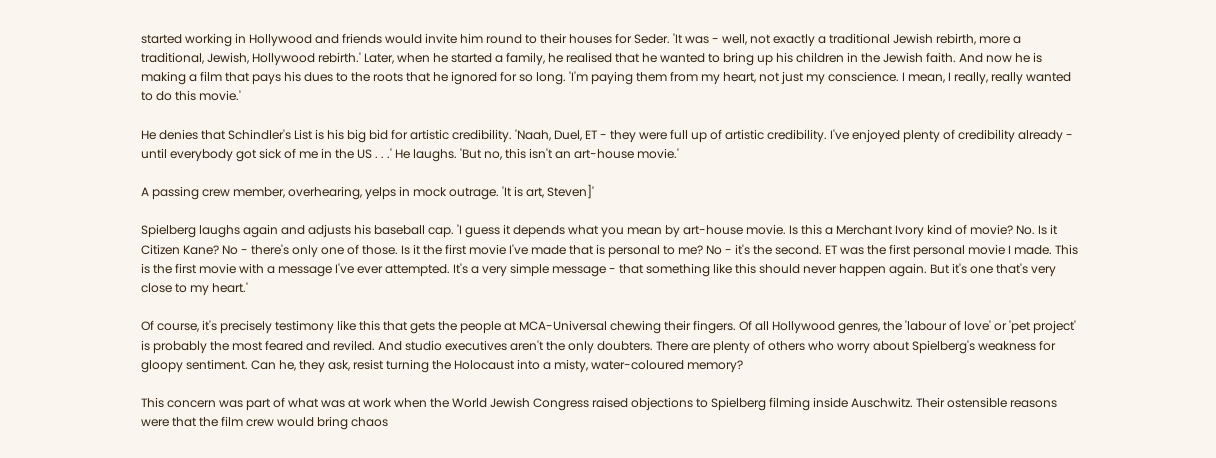started working in Hollywood and friends would invite him round to their houses for Seder. 'It was - well, not exactly a traditional Jewish rebirth, more a traditional, Jewish, Hollywood rebirth.' Later, when he started a family, he realised that he wanted to bring up his children in the Jewish faith. And now he is making a film that pays his dues to the roots that he ignored for so long. 'I'm paying them from my heart, not just my conscience. I mean, I really, really wanted to do this movie.'

He denies that Schindler's List is his big bid for artistic credibility. 'Naah, Duel, ET - they were full up of artistic credibility. I've enjoyed plenty of credibility already - until everybody got sick of me in the US . . .' He laughs. 'But no, this isn't an art-house movie.'

A passing crew member, overhearing, yelps in mock outrage. 'It is art, Steven]'

Spielberg laughs again and adjusts his baseball cap. 'I guess it depends what you mean by art-house movie. Is this a Merchant Ivory kind of movie? No. Is it Citizen Kane? No - there's only one of those. Is it the first movie I've made that is personal to me? No - it's the second. ET was the first personal movie I made. This is the first movie with a message I've ever attempted. It's a very simple message - that something like this should never happen again. But it's one that's very close to my heart.'

Of course, it's precisely testimony like this that gets the people at MCA-Universal chewing their fingers. Of all Hollywood genres, the 'labour of love' or 'pet project' is probably the most feared and reviled. And studio executives aren't the only doubters. There are plenty of others who worry about Spielberg's weakness for gloopy sentiment. Can he, they ask, resist turning the Holocaust into a misty, water-coloured memory?

This concern was part of what was at work when the World Jewish Congress raised objections to Spielberg filming inside Auschwitz. Their ostensible reasons were that the film crew would bring chaos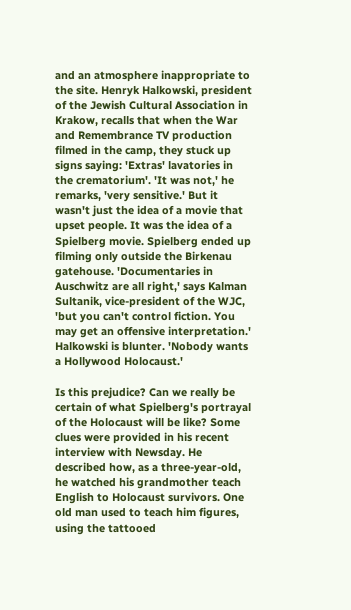and an atmosphere inappropriate to the site. Henryk Halkowski, president of the Jewish Cultural Association in Krakow, recalls that when the War and Remembrance TV production filmed in the camp, they stuck up signs saying: 'Extras' lavatories in the crematorium'. 'It was not,' he remarks, 'very sensitive.' But it wasn't just the idea of a movie that upset people. It was the idea of a Spielberg movie. Spielberg ended up filming only outside the Birkenau gatehouse. 'Documentaries in Auschwitz are all right,' says Kalman Sultanik, vice-president of the WJC, 'but you can't control fiction. You may get an offensive interpretation.' Halkowski is blunter. 'Nobody wants a Hollywood Holocaust.'

Is this prejudice? Can we really be certain of what Spielberg's portrayal of the Holocaust will be like? Some clues were provided in his recent interview with Newsday. He described how, as a three-year-old, he watched his grandmother teach English to Holocaust survivors. One old man used to teach him figures, using the tattooed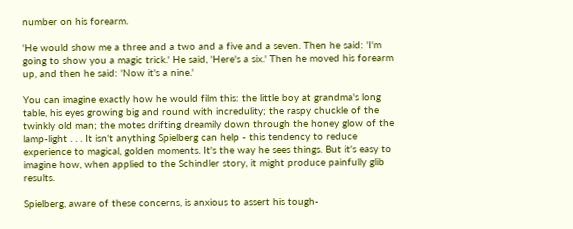number on his forearm.

'He would show me a three and a two and a five and a seven. Then he said: 'I'm going to show you a magic trick.' He said, 'Here's a six.' Then he moved his forearm up, and then he said: 'Now it's a nine.'

You can imagine exactly how he would film this: the little boy at grandma's long table, his eyes growing big and round with incredulity; the raspy chuckle of the twinkly old man; the motes drifting dreamily down through the honey glow of the lamp-light . . . It isn't anything Spielberg can help - this tendency to reduce experience to magical, golden moments. It's the way he sees things. But it's easy to imagine how, when applied to the Schindler story, it might produce painfully glib results.

Spielberg, aware of these concerns, is anxious to assert his tough-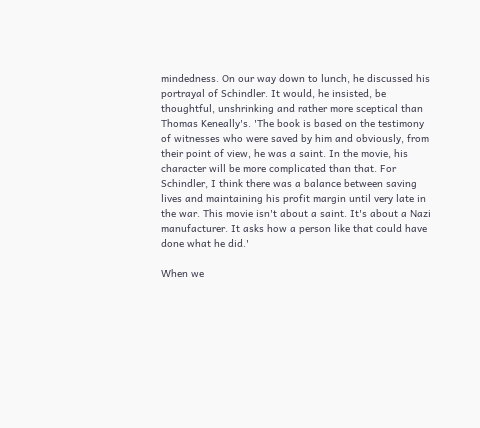mindedness. On our way down to lunch, he discussed his portrayal of Schindler. It would, he insisted, be thoughtful, unshrinking and rather more sceptical than Thomas Keneally's. 'The book is based on the testimony of witnesses who were saved by him and obviously, from their point of view, he was a saint. In the movie, his character will be more complicated than that. For Schindler, I think there was a balance between saving lives and maintaining his profit margin until very late in the war. This movie isn't about a saint. It's about a Nazi manufacturer. It asks how a person like that could have done what he did.'

When we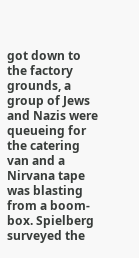got down to the factory grounds, a group of Jews and Nazis were queueing for the catering van and a Nirvana tape was blasting from a boom-box. Spielberg surveyed the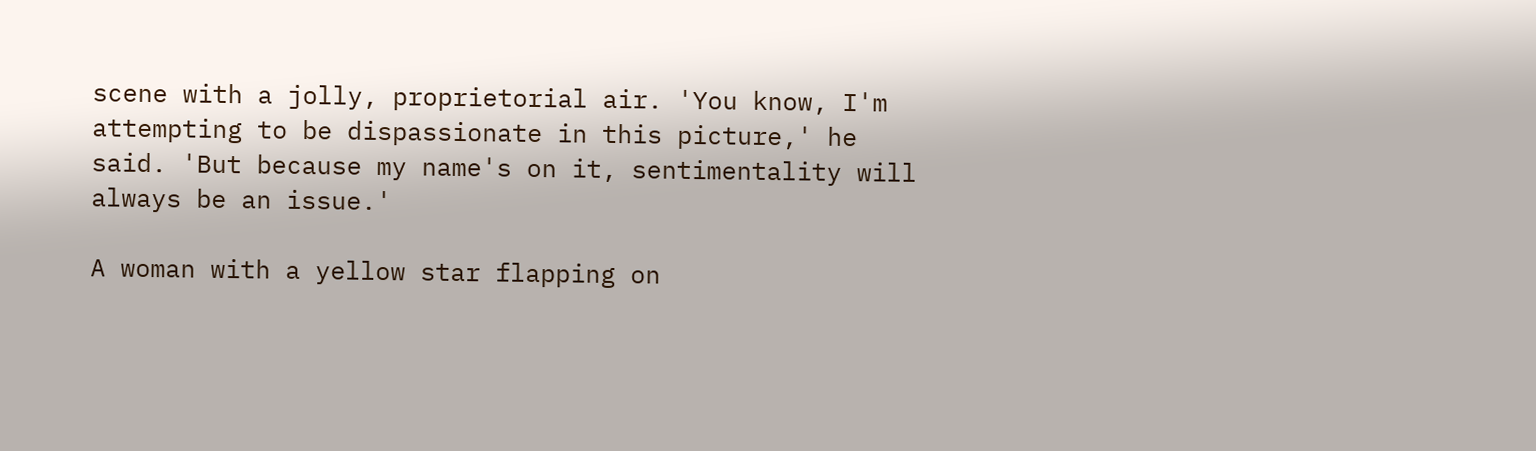scene with a jolly, proprietorial air. 'You know, I'm attempting to be dispassionate in this picture,' he said. 'But because my name's on it, sentimentality will always be an issue.'

A woman with a yellow star flapping on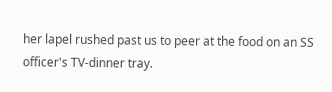her lapel rushed past us to peer at the food on an SS officer's TV-dinner tray.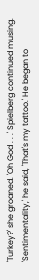'Turkey?' she groaned. 'Oh God . . .' Spielberg continued musing. 'Sentimentality,' he said, 'That's my tattoo.' He began to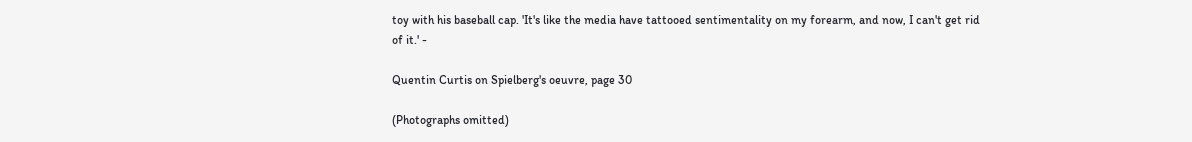toy with his baseball cap. 'It's like the media have tattooed sentimentality on my forearm, and now, I can't get rid of it.' -

Quentin Curtis on Spielberg's oeuvre, page 30

(Photographs omitted)